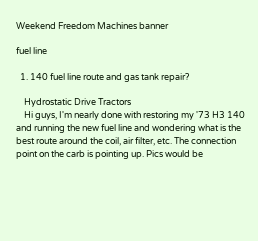Weekend Freedom Machines banner

fuel line

  1. 140 fuel line route and gas tank repair?

    Hydrostatic Drive Tractors
    Hi guys, I'm nearly done with restoring my '73 H3 140 and running the new fuel line and wondering what is the best route around the coil, air filter, etc. The connection point on the carb is pointing up. Pics would be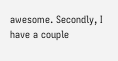awesome. Secondly, I have a couple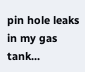pin hole leaks in my gas tank...